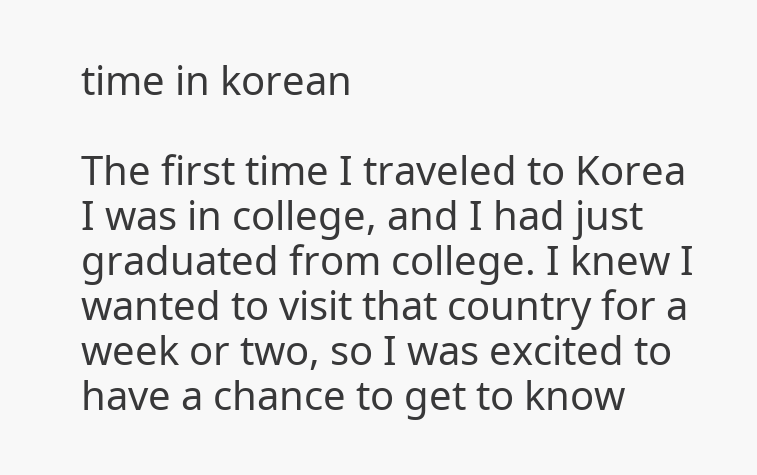time in korean

The first time I traveled to Korea I was in college, and I had just graduated from college. I knew I wanted to visit that country for a week or two, so I was excited to have a chance to get to know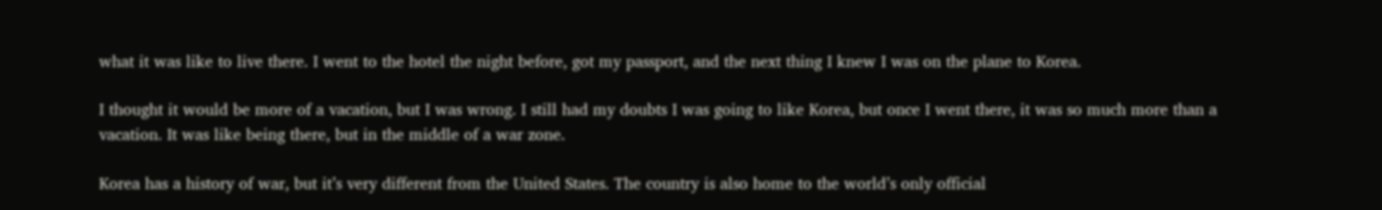what it was like to live there. I went to the hotel the night before, got my passport, and the next thing I knew I was on the plane to Korea.

I thought it would be more of a vacation, but I was wrong. I still had my doubts I was going to like Korea, but once I went there, it was so much more than a vacation. It was like being there, but in the middle of a war zone.

Korea has a history of war, but it’s very different from the United States. The country is also home to the world’s only official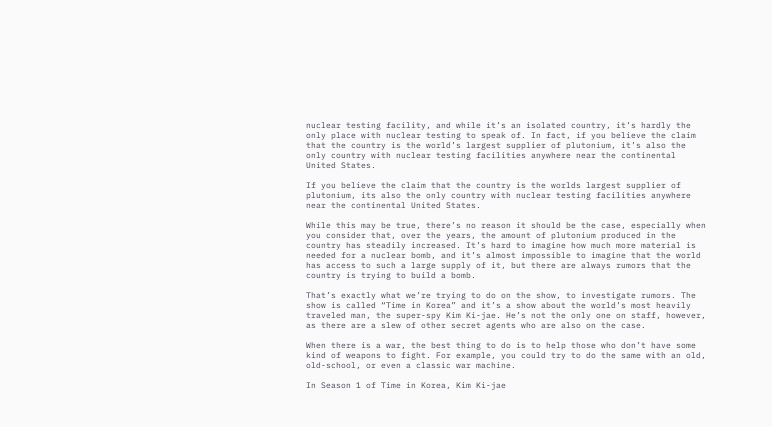nuclear testing facility, and while it’s an isolated country, it’s hardly the only place with nuclear testing to speak of. In fact, if you believe the claim that the country is the world’s largest supplier of plutonium, it’s also the only country with nuclear testing facilities anywhere near the continental United States.

If you believe the claim that the country is the worlds largest supplier of plutonium, its also the only country with nuclear testing facilities anywhere near the continental United States.

While this may be true, there’s no reason it should be the case, especially when you consider that, over the years, the amount of plutonium produced in the country has steadily increased. It’s hard to imagine how much more material is needed for a nuclear bomb, and it’s almost impossible to imagine that the world has access to such a large supply of it, but there are always rumors that the country is trying to build a bomb.

That’s exactly what we’re trying to do on the show, to investigate rumors. The show is called “Time in Korea” and it’s a show about the world’s most heavily traveled man, the super-spy Kim Ki-jae. He’s not the only one on staff, however, as there are a slew of other secret agents who are also on the case.

When there is a war, the best thing to do is to help those who don’t have some kind of weapons to fight. For example, you could try to do the same with an old, old-school, or even a classic war machine.

In Season 1 of Time in Korea, Kim Ki-jae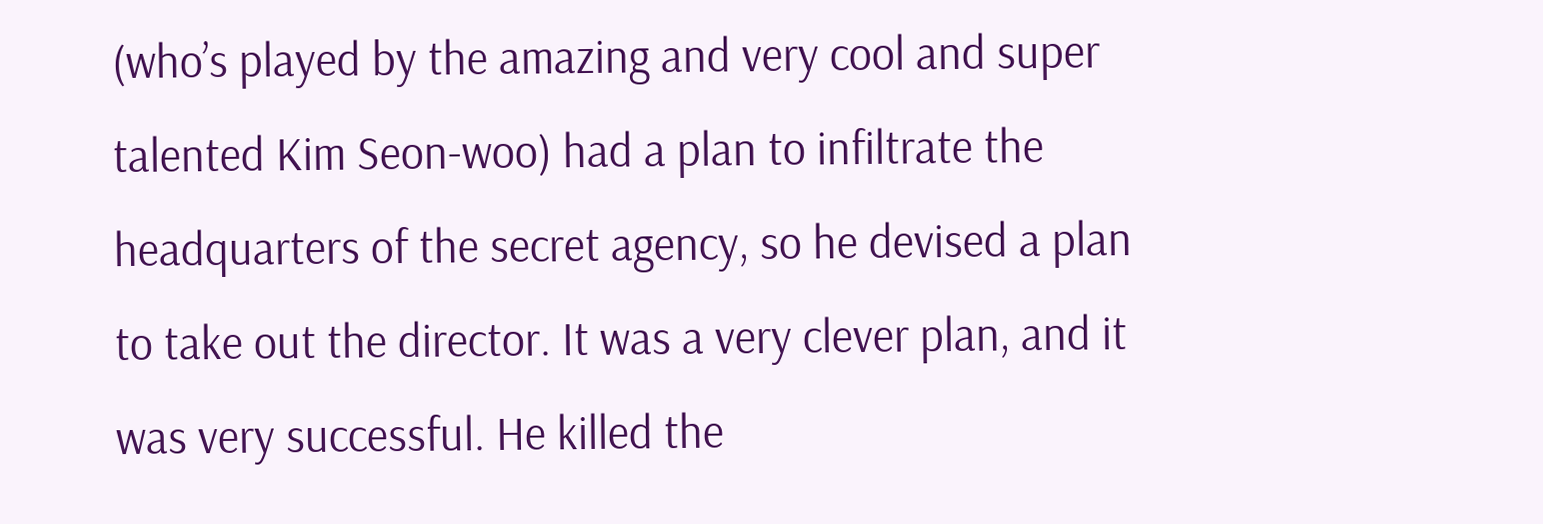(who’s played by the amazing and very cool and super talented Kim Seon-woo) had a plan to infiltrate the headquarters of the secret agency, so he devised a plan to take out the director. It was a very clever plan, and it was very successful. He killed the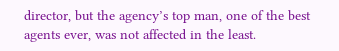director, but the agency’s top man, one of the best agents ever, was not affected in the least.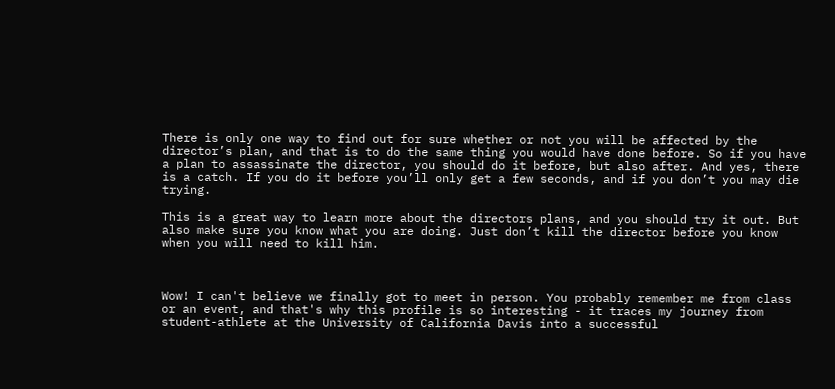There is only one way to find out for sure whether or not you will be affected by the director’s plan, and that is to do the same thing you would have done before. So if you have a plan to assassinate the director, you should do it before, but also after. And yes, there is a catch. If you do it before you’ll only get a few seconds, and if you don’t you may die trying.

This is a great way to learn more about the directors plans, and you should try it out. But also make sure you know what you are doing. Just don’t kill the director before you know when you will need to kill him.



Wow! I can't believe we finally got to meet in person. You probably remember me from class or an event, and that's why this profile is so interesting - it traces my journey from student-athlete at the University of California Davis into a successful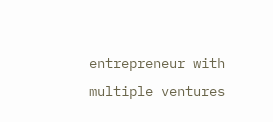entrepreneur with multiple ventures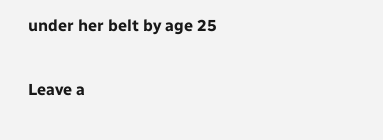under her belt by age 25

Leave a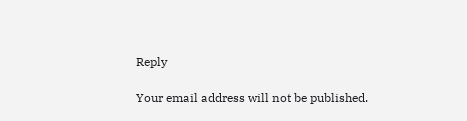Reply

Your email address will not be published.